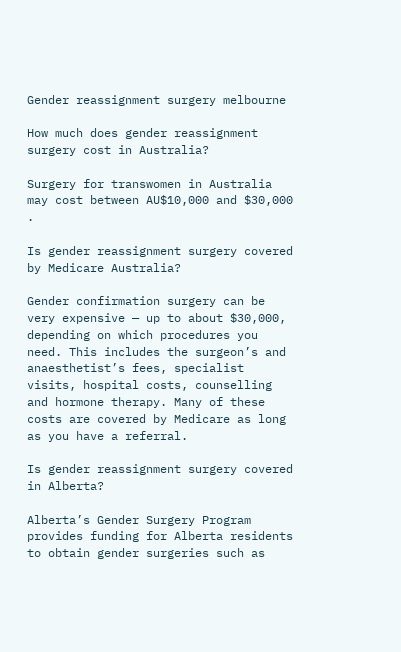Gender reassignment surgery melbourne

How much does gender reassignment surgery cost in Australia?

Surgery for transwomen in Australia may cost between AU$10,000 and $30,000 .

Is gender reassignment surgery covered by Medicare Australia?

Gender confirmation surgery can be very expensive — up to about $30,000, depending on which procedures you need. This includes the surgeon’s and anaesthetist’s fees, specialist visits, hospital costs, counselling and hormone therapy. Many of these costs are covered by Medicare as long as you have a referral.

Is gender reassignment surgery covered in Alberta?

Alberta’s Gender Surgery Program provides funding for Alberta residents to obtain gender surgeries such as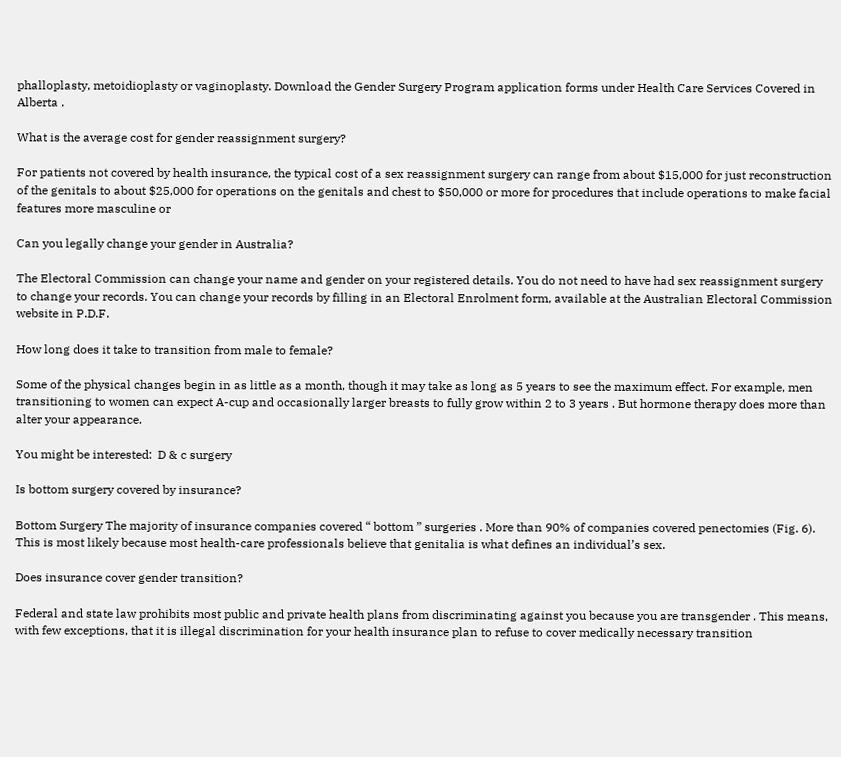phalloplasty, metoidioplasty or vaginoplasty. Download the Gender Surgery Program application forms under Health Care Services Covered in Alberta .

What is the average cost for gender reassignment surgery?

For patients not covered by health insurance, the typical cost of a sex reassignment surgery can range from about $15,000 for just reconstruction of the genitals to about $25,000 for operations on the genitals and chest to $50,000 or more for procedures that include operations to make facial features more masculine or

Can you legally change your gender in Australia?

The Electoral Commission can change your name and gender on your registered details. You do not need to have had sex reassignment surgery to change your records. You can change your records by filling in an Electoral Enrolment form, available at the Australian Electoral Commission website in P.D.F.

How long does it take to transition from male to female?

Some of the physical changes begin in as little as a month, though it may take as long as 5 years to see the maximum effect. For example, men transitioning to women can expect A-cup and occasionally larger breasts to fully grow within 2 to 3 years . But hormone therapy does more than alter your appearance.

You might be interested:  D & c surgery

Is bottom surgery covered by insurance?

Bottom Surgery The majority of insurance companies covered “ bottom ” surgeries . More than 90% of companies covered penectomies (Fig. 6). This is most likely because most health-care professionals believe that genitalia is what defines an individual’s sex.

Does insurance cover gender transition?

Federal and state law prohibits most public and private health plans from discriminating against you because you are transgender . This means, with few exceptions, that it is illegal discrimination for your health insurance plan to refuse to cover medically necessary transition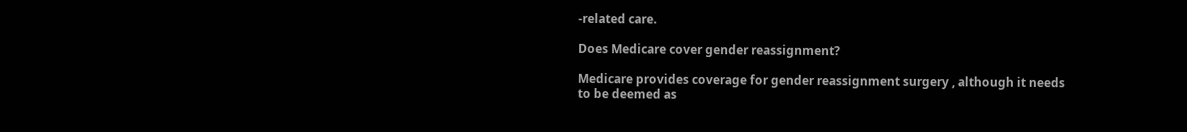-related care.

Does Medicare cover gender reassignment?

Medicare provides coverage for gender reassignment surgery , although it needs to be deemed as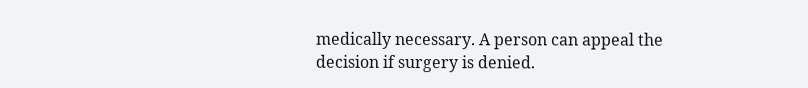medically necessary. A person can appeal the decision if surgery is denied.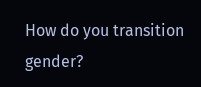How do you transition gender?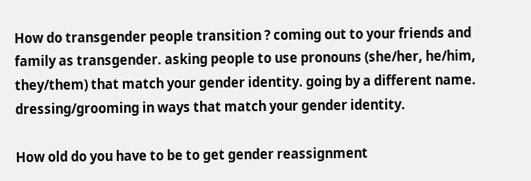How do transgender people transition ? coming out to your friends and family as transgender. asking people to use pronouns (she/her, he/him, they/them) that match your gender identity. going by a different name. dressing/grooming in ways that match your gender identity.

How old do you have to be to get gender reassignment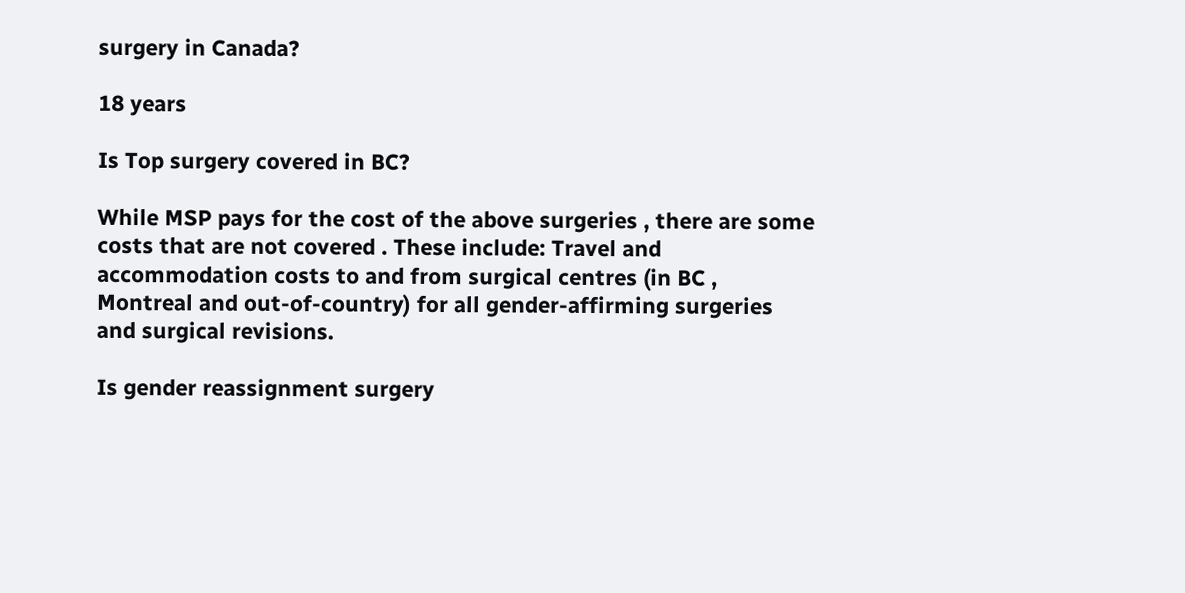surgery in Canada?

18 years

Is Top surgery covered in BC?

While MSP pays for the cost of the above surgeries , there are some costs that are not covered . These include: Travel and accommodation costs to and from surgical centres (in BC , Montreal and out-of-country) for all gender-affirming surgeries and surgical revisions.

Is gender reassignment surgery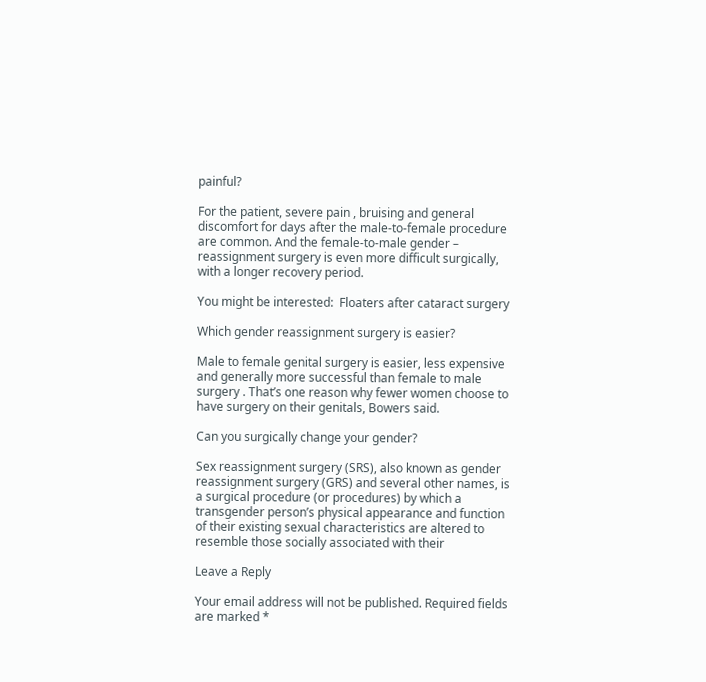painful?

For the patient, severe pain , bruising and general discomfort for days after the male-to-female procedure are common. And the female-to-male gender – reassignment surgery is even more difficult surgically, with a longer recovery period.

You might be interested:  Floaters after cataract surgery

Which gender reassignment surgery is easier?

Male to female genital surgery is easier, less expensive and generally more successful than female to male surgery . That’s one reason why fewer women choose to have surgery on their genitals, Bowers said.

Can you surgically change your gender?

Sex reassignment surgery (SRS), also known as gender reassignment surgery (GRS) and several other names, is a surgical procedure (or procedures) by which a transgender person’s physical appearance and function of their existing sexual characteristics are altered to resemble those socially associated with their

Leave a Reply

Your email address will not be published. Required fields are marked *